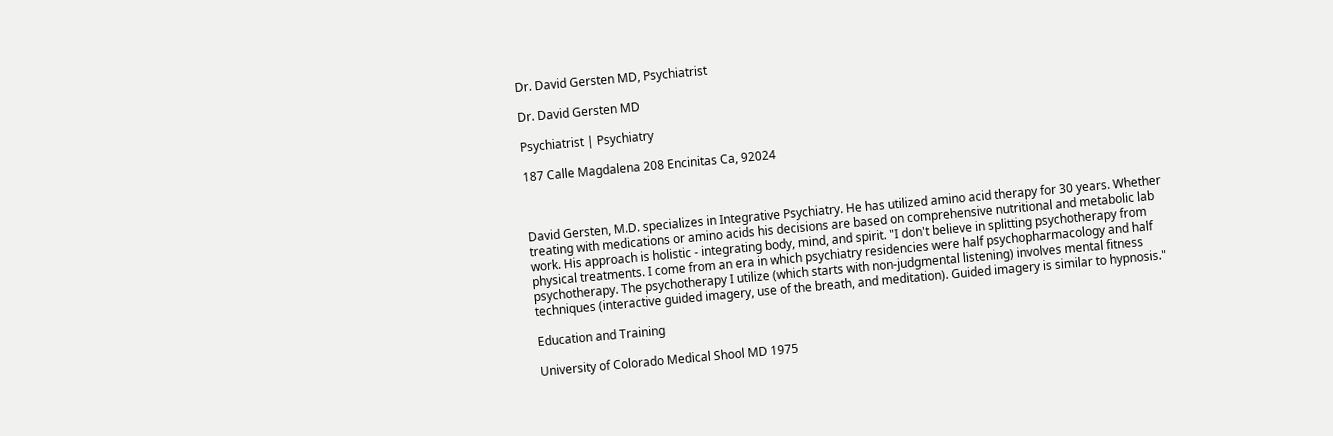Dr. David Gersten MD, Psychiatrist

Dr. David Gersten MD

Psychiatrist | Psychiatry

187 Calle Magdalena 208 Encinitas Ca, 92024



David Gersten, M.D. specializes in Integrative Psychiatry. He has utilized amino acid therapy for 30 years. Whether treating with medications or amino acids his decisions are based on comprehensive nutritional and metabolic lab work. His approach is holistic - integrating body, mind, and spirit. "I don't believe in splitting psychotherapy from physical treatments. I come from an era in which psychiatry residencies were half psychopharmacology and half psychotherapy. The psychotherapy I utilize (which starts with non-judgmental listening) involves mental fitness techniques (interactive guided imagery, use of the breath, and meditation). Guided imagery is similar to hypnosis."

Education and Training

University of Colorado Medical Shool MD 1975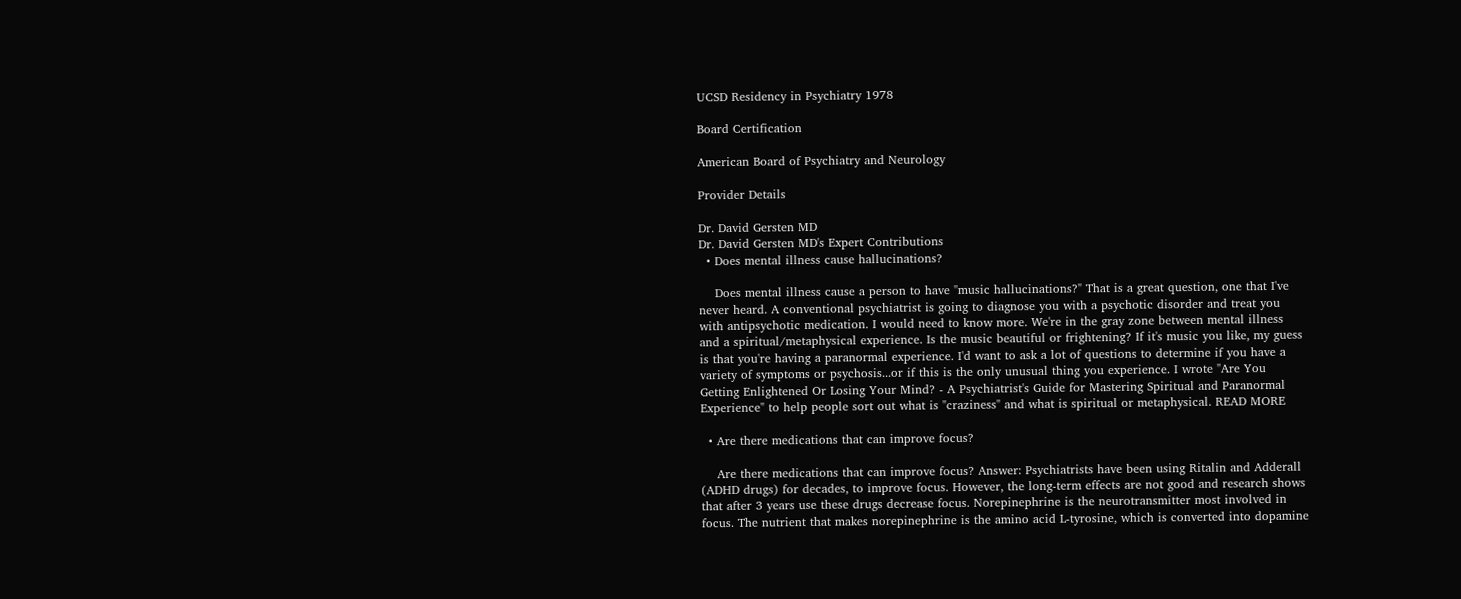UCSD Residency in Psychiatry 1978

Board Certification

American Board of Psychiatry and Neurology

Provider Details

Dr. David Gersten MD
Dr. David Gersten MD's Expert Contributions
  • Does mental illness cause hallucinations?

    Does mental illness cause a person to have "music hallucinations?" That is a great question, one that I've never heard. A conventional psychiatrist is going to diagnose you with a psychotic disorder and treat you with antipsychotic medication. I would need to know more. We're in the gray zone between mental illness and a spiritual/metaphysical experience. Is the music beautiful or frightening? If it's music you like, my guess is that you're having a paranormal experience. I'd want to ask a lot of questions to determine if you have a variety of symptoms or psychosis...or if this is the only unusual thing you experience. I wrote "Are You Getting Enlightened Or Losing Your Mind? - A Psychiatrist's Guide for Mastering Spiritual and Paranormal Experience" to help people sort out what is "craziness" and what is spiritual or metaphysical. READ MORE

  • Are there medications that can improve focus?

    Are there medications that can improve focus? Answer: Psychiatrists have been using Ritalin and Adderall (ADHD drugs) for decades, to improve focus. However, the long-term effects are not good and research shows that after 3 years use these drugs decrease focus. Norepinephrine is the neurotransmitter most involved in focus. The nutrient that makes norepinephrine is the amino acid L-tyrosine, which is converted into dopamine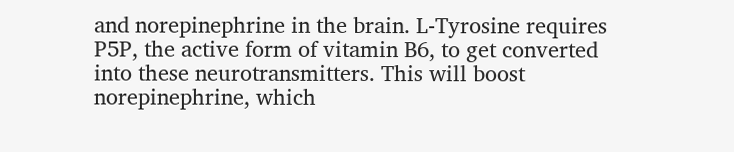and norepinephrine in the brain. L-Tyrosine requires P5P, the active form of vitamin B6, to get converted into these neurotransmitters. This will boost norepinephrine, which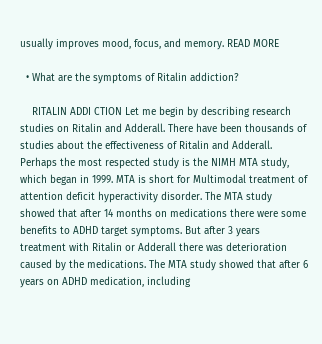usually improves mood, focus, and memory. READ MORE

  • What are the symptoms of Ritalin addiction?

    RITALIN ADDI CTION Let me begin by describing research studies on Ritalin and Adderall. There have been thousands of studies about the effectiveness of Ritalin and Adderall. Perhaps the most respected study is the NIMH MTA study, which began in 1999. MTA is short for Multimodal treatment of attention deficit hyperactivity disorder. The MTA study showed that after 14 months on medications there were some benefits to ADHD target symptoms. But after 3 years treatment with Ritalin or Adderall there was deterioration caused by the medications. The MTA study showed that after 6 years on ADHD medication, including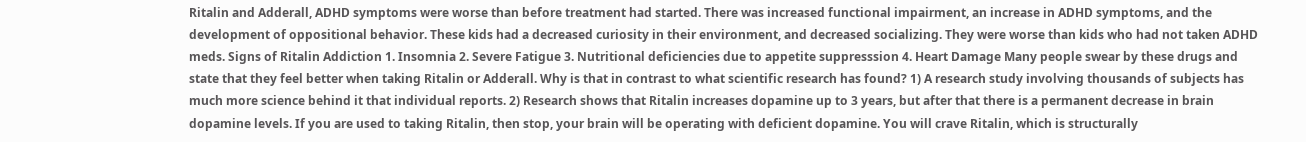Ritalin and Adderall, ADHD symptoms were worse than before treatment had started. There was increased functional impairment, an increase in ADHD symptoms, and the development of oppositional behavior. These kids had a decreased curiosity in their environment, and decreased socializing. They were worse than kids who had not taken ADHD meds. Signs of Ritalin Addiction 1. Insomnia 2. Severe Fatigue 3. Nutritional deficiencies due to appetite suppresssion 4. Heart Damage Many people swear by these drugs and state that they feel better when taking Ritalin or Adderall. Why is that in contrast to what scientific research has found? 1) A research study involving thousands of subjects has much more science behind it that individual reports. 2) Research shows that Ritalin increases dopamine up to 3 years, but after that there is a permanent decrease in brain dopamine levels. If you are used to taking Ritalin, then stop, your brain will be operating with deficient dopamine. You will crave Ritalin, which is structurally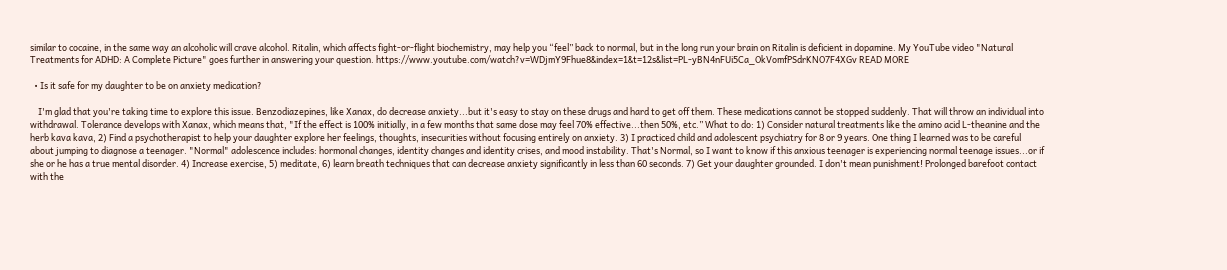similar to cocaine, in the same way an alcoholic will crave alcohol. Ritalin, which affects fight-or-flight biochemistry, may help you “feel” back to normal, but in the long run your brain on Ritalin is deficient in dopamine. My YouTube video "Natural Treatments for ADHD: A Complete Picture" goes further in answering your question. https://www.youtube.com/watch?v=WDjmY9Fhue8&index=1&t=12s&list=PL-yBN4nFUi5Ca_OkVomfPSdrKNO7F4XGv READ MORE

  • Is it safe for my daughter to be on anxiety medication?

    I'm glad that you're taking time to explore this issue. Benzodiazepines, like Xanax, do decrease anxiety...but it's easy to stay on these drugs and hard to get off them. These medications cannot be stopped suddenly. That will throw an individual into withdrawal. Tolerance develops with Xanax, which means that, "If the effect is 100% initially, in a few months that same dose may feel 70% effective...then 50%, etc.” What to do: 1) Consider natural treatments like the amino acid L-theanine and the herb kava kava, 2) Find a psychotherapist to help your daughter explore her feelings, thoughts, insecurities without focusing entirely on anxiety. 3) I practiced child and adolescent psychiatry for 8 or 9 years. One thing I learned was to be careful about jumping to diagnose a teenager. "Normal" adolescence includes: hormonal changes, identity changes and identity crises, and mood instability. That's Normal, so I want to know if this anxious teenager is experiencing normal teenage issues...or if she or he has a true mental disorder. 4) Increase exercise, 5) meditate, 6) learn breath techniques that can decrease anxiety significantly in less than 60 seconds. 7) Get your daughter grounded. I don't mean punishment! Prolonged barefoot contact with the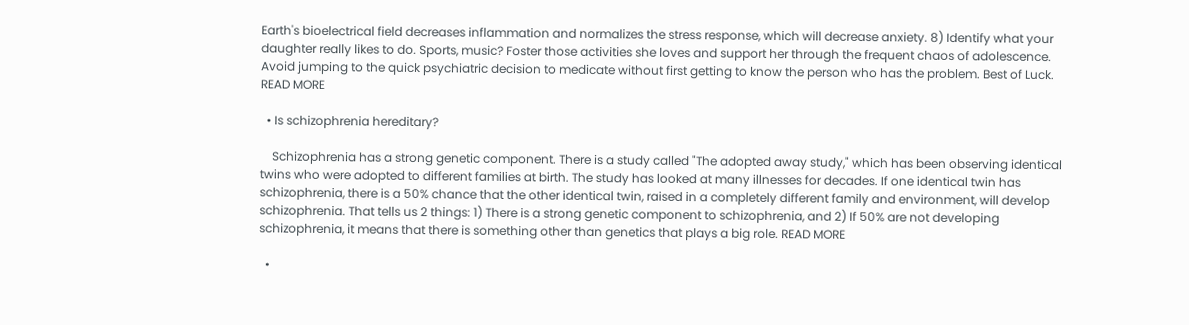Earth's bioelectrical field decreases inflammation and normalizes the stress response, which will decrease anxiety. 8) Identify what your daughter really likes to do. Sports, music? Foster those activities she loves and support her through the frequent chaos of adolescence. Avoid jumping to the quick psychiatric decision to medicate without first getting to know the person who has the problem. Best of Luck. READ MORE

  • Is schizophrenia hereditary?

    Schizophrenia has a strong genetic component. There is a study called "The adopted away study," which has been observing identical twins who were adopted to different families at birth. The study has looked at many illnesses for decades. If one identical twin has schizophrenia, there is a 50% chance that the other identical twin, raised in a completely different family and environment, will develop schizophrenia. That tells us 2 things: 1) There is a strong genetic component to schizophrenia, and 2) If 50% are not developing schizophrenia, it means that there is something other than genetics that plays a big role. READ MORE

  •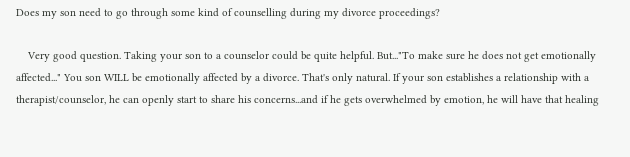Does my son need to go through some kind of counselling during my divorce proceedings?

    Very good question. Taking your son to a counselor could be quite helpful. But..."To make sure he does not get emotionally affected..." You son WILL be emotionally affected by a divorce. That's only natural. If your son establishes a relationship with a therapist/counselor, he can openly start to share his concerns...and if he gets overwhelmed by emotion, he will have that healing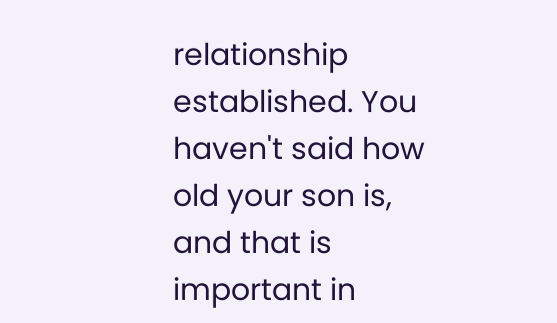relationship established. You haven't said how old your son is, and that is important in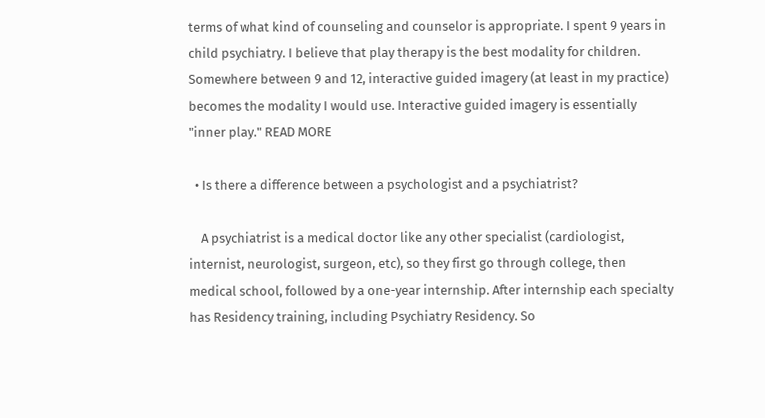terms of what kind of counseling and counselor is appropriate. I spent 9 years in child psychiatry. I believe that play therapy is the best modality for children. Somewhere between 9 and 12, interactive guided imagery (at least in my practice) becomes the modality I would use. Interactive guided imagery is essentially "inner play." READ MORE

  • Is there a difference between a psychologist and a psychiatrist?

    A psychiatrist is a medical doctor like any other specialist (cardiologist, internist, neurologist, surgeon, etc), so they first go through college, then medical school, followed by a one-year internship. After internship each specialty has Residency training, including Psychiatry Residency. So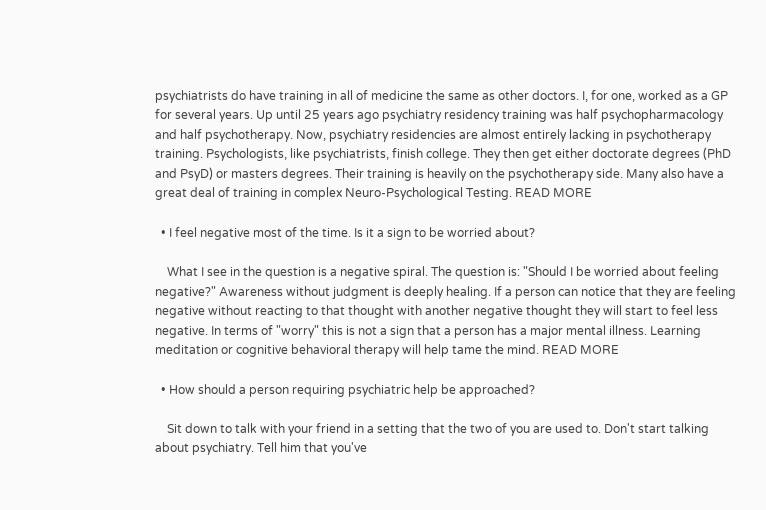psychiatrists do have training in all of medicine the same as other doctors. I, for one, worked as a GP for several years. Up until 25 years ago psychiatry residency training was half psychopharmacology and half psychotherapy. Now, psychiatry residencies are almost entirely lacking in psychotherapy training. Psychologists, like psychiatrists, finish college. They then get either doctorate degrees (PhD and PsyD) or masters degrees. Their training is heavily on the psychotherapy side. Many also have a great deal of training in complex Neuro-Psychological Testing. READ MORE

  • I feel negative most of the time. Is it a sign to be worried about?

    What I see in the question is a negative spiral. The question is: "Should I be worried about feeling negative?" Awareness without judgment is deeply healing. If a person can notice that they are feeling negative without reacting to that thought with another negative thought they will start to feel less negative. In terms of "worry" this is not a sign that a person has a major mental illness. Learning meditation or cognitive behavioral therapy will help tame the mind. READ MORE

  • How should a person requiring psychiatric help be approached?

    Sit down to talk with your friend in a setting that the two of you are used to. Don't start talking about psychiatry. Tell him that you've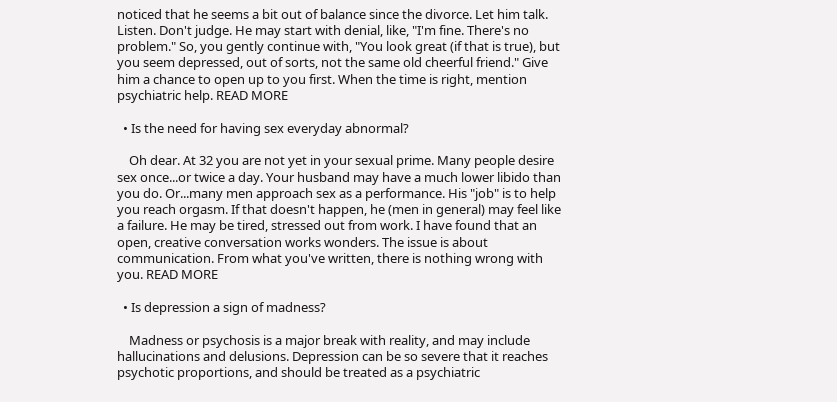noticed that he seems a bit out of balance since the divorce. Let him talk. Listen. Don't judge. He may start with denial, like, "I'm fine. There's no problem." So, you gently continue with, "You look great (if that is true), but you seem depressed, out of sorts, not the same old cheerful friend." Give him a chance to open up to you first. When the time is right, mention psychiatric help. READ MORE

  • Is the need for having sex everyday abnormal?

    Oh dear. At 32 you are not yet in your sexual prime. Many people desire sex once...or twice a day. Your husband may have a much lower libido than you do. Or...many men approach sex as a performance. His "job" is to help you reach orgasm. If that doesn't happen, he (men in general) may feel like a failure. He may be tired, stressed out from work. I have found that an open, creative conversation works wonders. The issue is about communication. From what you've written, there is nothing wrong with you. READ MORE

  • Is depression a sign of madness?

    Madness or psychosis is a major break with reality, and may include hallucinations and delusions. Depression can be so severe that it reaches psychotic proportions, and should be treated as a psychiatric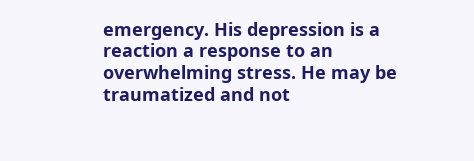emergency. His depression is a reaction a response to an overwhelming stress. He may be traumatized and not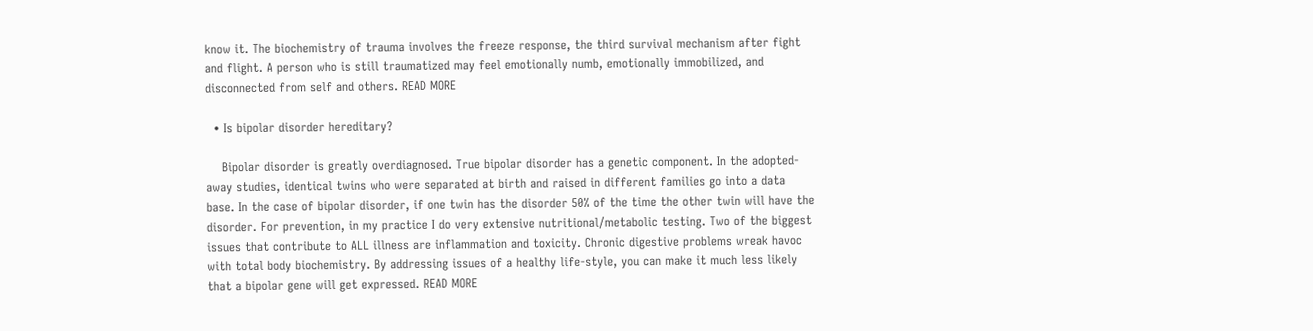know it. The biochemistry of trauma involves the freeze response, the third survival mechanism after fight and flight. A person who is still traumatized may feel emotionally numb, emotionally immobilized, and disconnected from self and others. READ MORE

  • Is bipolar disorder hereditary?

    Bipolar disorder is greatly overdiagnosed. True bipolar disorder has a genetic component. In the adopted-away studies, identical twins who were separated at birth and raised in different families go into a data base. In the case of bipolar disorder, if one twin has the disorder 50% of the time the other twin will have the disorder. For prevention, in my practice I do very extensive nutritional/metabolic testing. Two of the biggest issues that contribute to ALL illness are inflammation and toxicity. Chronic digestive problems wreak havoc with total body biochemistry. By addressing issues of a healthy life-style, you can make it much less likely that a bipolar gene will get expressed. READ MORE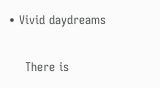• Vivid daydreams

    There is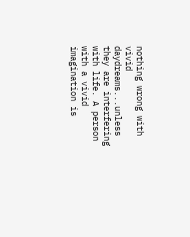nothing wrong with vivid daydreams...unless they are interfering with life. A person with a vivid imagination is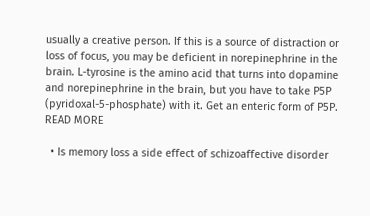usually a creative person. If this is a source of distraction or loss of focus, you may be deficient in norepinephrine in the brain. L-tyrosine is the amino acid that turns into dopamine and norepinephrine in the brain, but you have to take P5P (pyridoxal-5-phosphate) with it. Get an enteric form of P5P. READ MORE

  • Is memory loss a side effect of schizoaffective disorder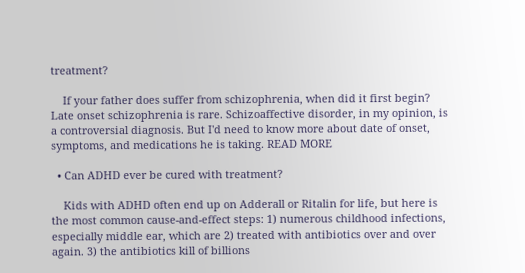treatment?

    If your father does suffer from schizophrenia, when did it first begin? Late onset schizophrenia is rare. Schizoaffective disorder, in my opinion, is a controversial diagnosis. But I'd need to know more about date of onset, symptoms, and medications he is taking. READ MORE

  • Can ADHD ever be cured with treatment?

    Kids with ADHD often end up on Adderall or Ritalin for life, but here is the most common cause-and-effect steps: 1) numerous childhood infections, especially middle ear, which are 2) treated with antibiotics over and over again. 3) the antibiotics kill of billions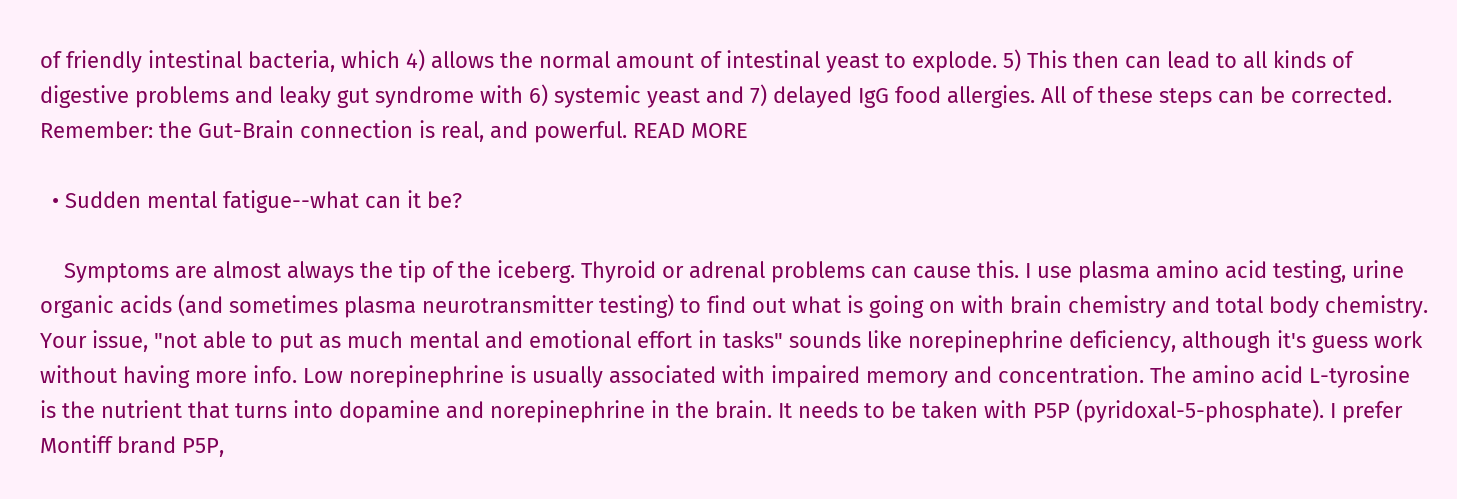of friendly intestinal bacteria, which 4) allows the normal amount of intestinal yeast to explode. 5) This then can lead to all kinds of digestive problems and leaky gut syndrome with 6) systemic yeast and 7) delayed IgG food allergies. All of these steps can be corrected. Remember: the Gut-Brain connection is real, and powerful. READ MORE

  • Sudden mental fatigue--what can it be?

    Symptoms are almost always the tip of the iceberg. Thyroid or adrenal problems can cause this. I use plasma amino acid testing, urine organic acids (and sometimes plasma neurotransmitter testing) to find out what is going on with brain chemistry and total body chemistry. Your issue, "not able to put as much mental and emotional effort in tasks" sounds like norepinephrine deficiency, although it's guess work without having more info. Low norepinephrine is usually associated with impaired memory and concentration. The amino acid L-tyrosine is the nutrient that turns into dopamine and norepinephrine in the brain. It needs to be taken with P5P (pyridoxal-5-phosphate). I prefer Montiff brand P5P,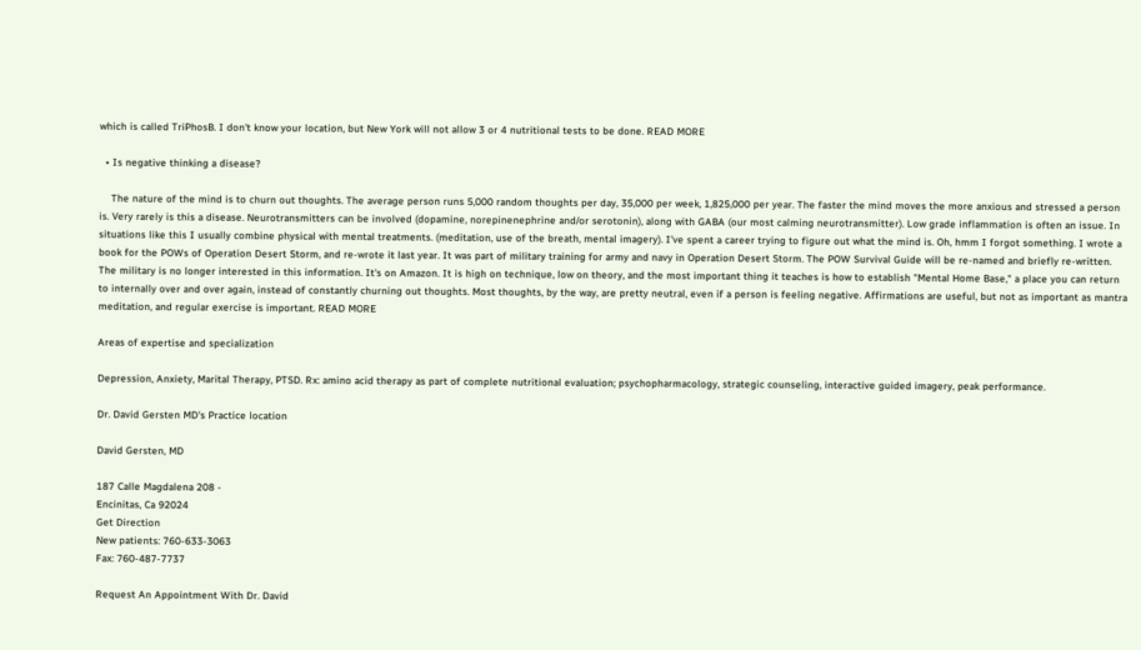which is called TriPhosB. I don't know your location, but New York will not allow 3 or 4 nutritional tests to be done. READ MORE

  • Is negative thinking a disease?

    The nature of the mind is to churn out thoughts. The average person runs 5,000 random thoughts per day, 35,000 per week, 1,825,000 per year. The faster the mind moves the more anxious and stressed a person is. Very rarely is this a disease. Neurotransmitters can be involved (dopamine, norepinenephrine and/or serotonin), along with GABA (our most calming neurotransmitter). Low grade inflammation is often an issue. In situations like this I usually combine physical with mental treatments. (meditation, use of the breath, mental imagery). I've spent a career trying to figure out what the mind is. Oh, hmm I forgot something. I wrote a book for the POWs of Operation Desert Storm, and re-wrote it last year. It was part of military training for army and navy in Operation Desert Storm. The POW Survival Guide will be re-named and briefly re-written. The military is no longer interested in this information. It's on Amazon. It is high on technique, low on theory, and the most important thing it teaches is how to establish "Mental Home Base," a place you can return to internally over and over again, instead of constantly churning out thoughts. Most thoughts, by the way, are pretty neutral, even if a person is feeling negative. Affirmations are useful, but not as important as mantra meditation, and regular exercise is important. READ MORE

Areas of expertise and specialization

Depression, Anxiety, Marital Therapy, PTSD. Rx: amino acid therapy as part of complete nutritional evaluation; psychopharmacology, strategic counseling, interactive guided imagery, peak performance.

Dr. David Gersten MD's Practice location

David Gersten, MD

187 Calle Magdalena 208 -
Encinitas, Ca 92024
Get Direction
New patients: 760-633-3063
Fax: 760-487-7737

Request An Appointment With Dr. David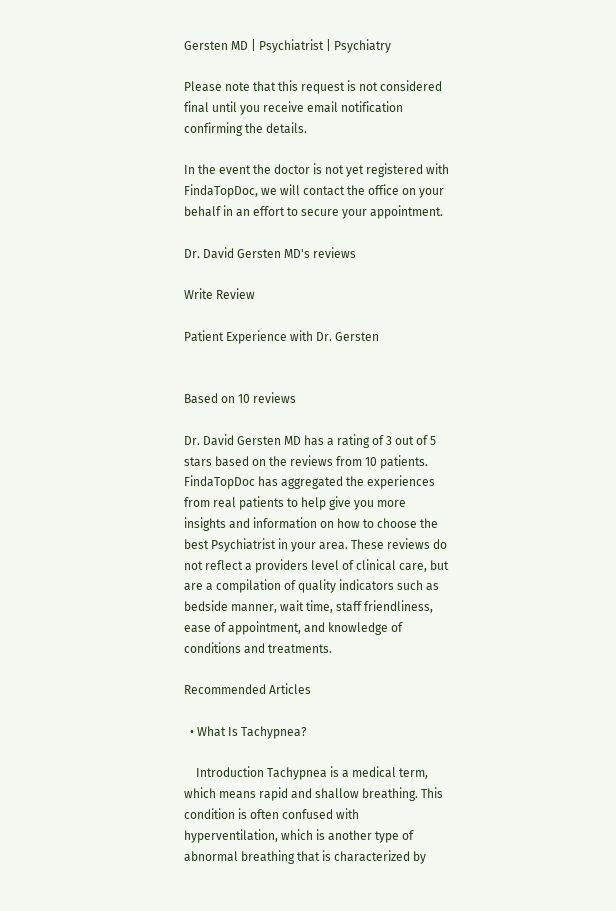Gersten MD | Psychiatrist | Psychiatry

Please note that this request is not considered final until you receive email notification confirming the details.

In the event the doctor is not yet registered with FindaTopDoc, we will contact the office on your behalf in an effort to secure your appointment.

Dr. David Gersten MD's reviews

Write Review

Patient Experience with Dr. Gersten


Based on 10 reviews

Dr. David Gersten MD has a rating of 3 out of 5 stars based on the reviews from 10 patients. FindaTopDoc has aggregated the experiences from real patients to help give you more insights and information on how to choose the best Psychiatrist in your area. These reviews do not reflect a providers level of clinical care, but are a compilation of quality indicators such as bedside manner, wait time, staff friendliness, ease of appointment, and knowledge of conditions and treatments.

Recommended Articles

  • What Is Tachypnea?

    Introduction Tachypnea is a medical term, which means rapid and shallow breathing. This condition is often confused with hyperventilation, which is another type of abnormal breathing that is characterized by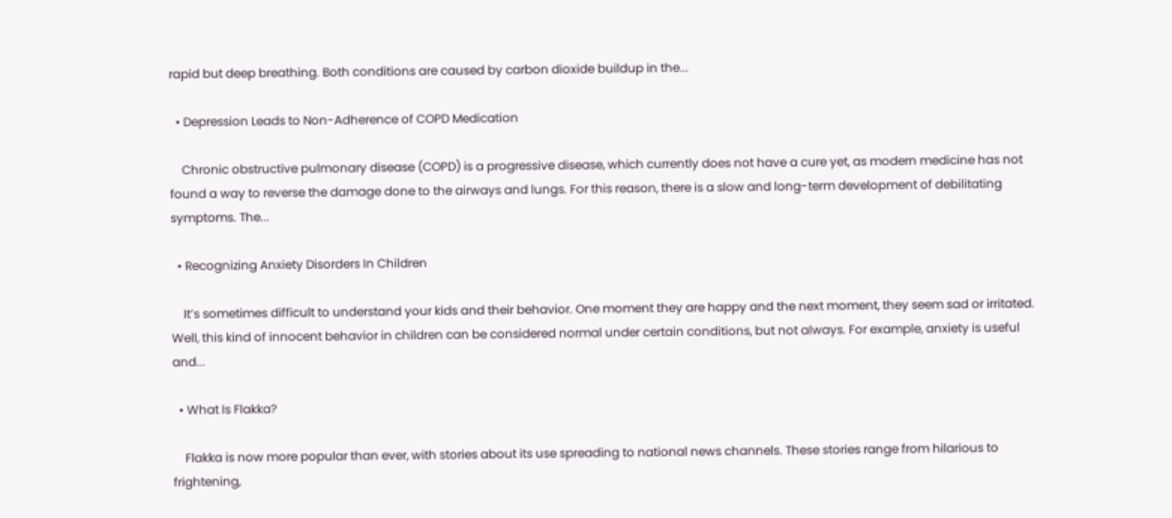rapid but deep breathing. Both conditions are caused by carbon dioxide buildup in the...

  • Depression Leads to Non-Adherence of COPD Medication

    Chronic obstructive pulmonary disease (COPD) is a progressive disease, which currently does not have a cure yet, as modern medicine has not found a way to reverse the damage done to the airways and lungs. For this reason, there is a slow and long-term development of debilitating symptoms. The...

  • Recognizing Anxiety Disorders In Children

    It’s sometimes difficult to understand your kids and their behavior. One moment they are happy and the next moment, they seem sad or irritated. Well, this kind of innocent behavior in children can be considered normal under certain conditions, but not always. For example, anxiety is useful and...

  • What Is Flakka?

    Flakka is now more popular than ever, with stories about its use spreading to national news channels. These stories range from hilarious to frightening,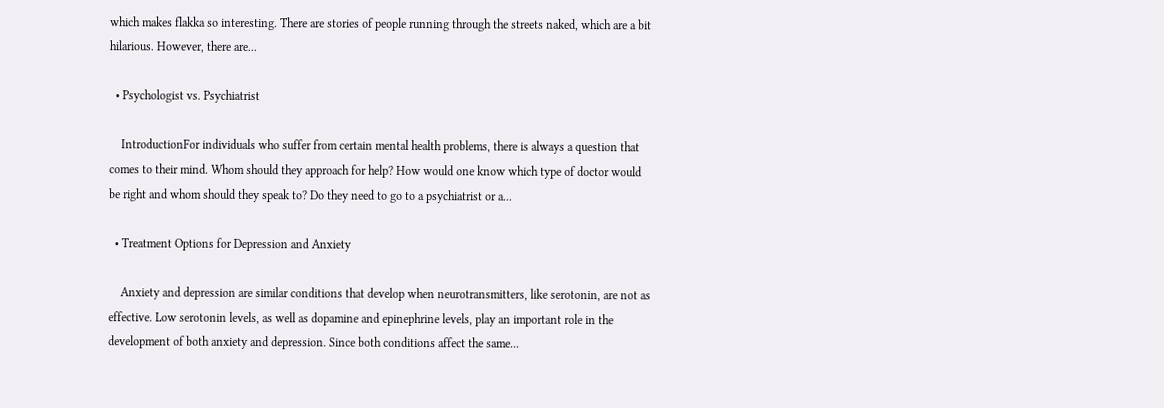which makes flakka so interesting. There are stories of people running through the streets naked, which are a bit hilarious. However, there are...

  • Psychologist vs. Psychiatrist

    IntroductionFor individuals who suffer from certain mental health problems, there is always a question that comes to their mind. Whom should they approach for help? How would one know which type of doctor would be right and whom should they speak to? Do they need to go to a psychiatrist or a...

  • Treatment Options for Depression and Anxiety

    Anxiety and depression are similar conditions that develop when neurotransmitters, like serotonin, are not as effective. Low serotonin levels, as well as dopamine and epinephrine levels, play an important role in the development of both anxiety and depression. Since both conditions affect the same...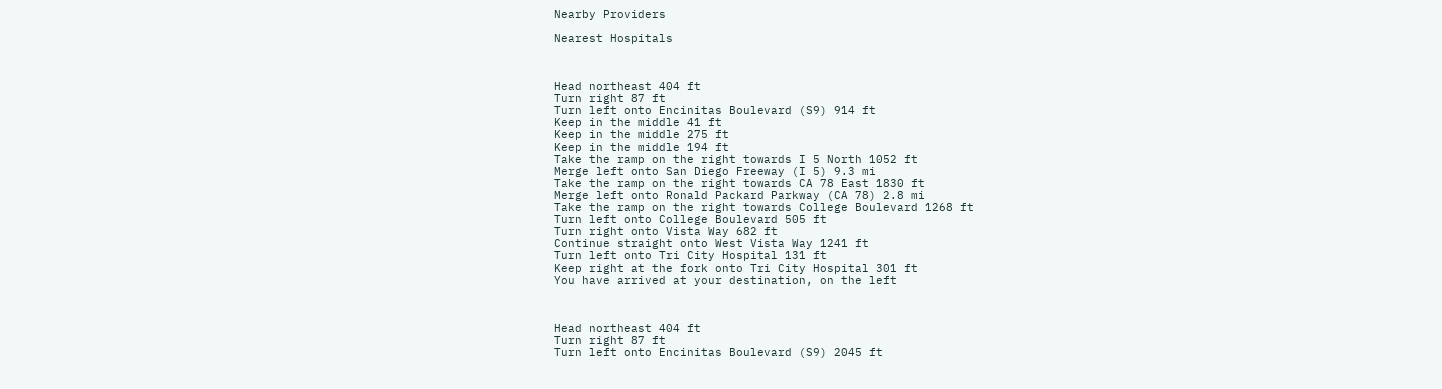Nearby Providers

Nearest Hospitals



Head northeast 404 ft
Turn right 87 ft
Turn left onto Encinitas Boulevard (S9) 914 ft
Keep in the middle 41 ft
Keep in the middle 275 ft
Keep in the middle 194 ft
Take the ramp on the right towards I 5 North 1052 ft
Merge left onto San Diego Freeway (I 5) 9.3 mi
Take the ramp on the right towards CA 78 East 1830 ft
Merge left onto Ronald Packard Parkway (CA 78) 2.8 mi
Take the ramp on the right towards College Boulevard 1268 ft
Turn left onto College Boulevard 505 ft
Turn right onto Vista Way 682 ft
Continue straight onto West Vista Way 1241 ft
Turn left onto Tri City Hospital 131 ft
Keep right at the fork onto Tri City Hospital 301 ft
You have arrived at your destination, on the left



Head northeast 404 ft
Turn right 87 ft
Turn left onto Encinitas Boulevard (S9) 2045 ft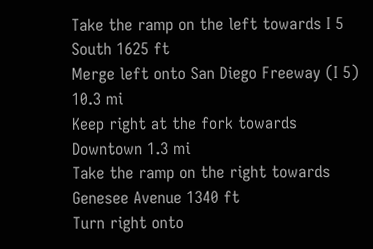Take the ramp on the left towards I 5 South 1625 ft
Merge left onto San Diego Freeway (I 5) 10.3 mi
Keep right at the fork towards Downtown 1.3 mi
Take the ramp on the right towards Genesee Avenue 1340 ft
Turn right onto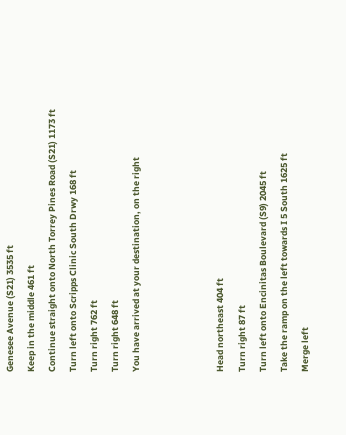Genesee Avenue (S21) 3535 ft
Keep in the middle 461 ft
Continue straight onto North Torrey Pines Road (S21) 1173 ft
Turn left onto Scripps Clinic South Drwy 168 ft
Turn right 762 ft
Turn right 648 ft
You have arrived at your destination, on the right



Head northeast 404 ft
Turn right 87 ft
Turn left onto Encinitas Boulevard (S9) 2045 ft
Take the ramp on the left towards I 5 South 1625 ft
Merge left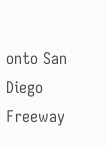onto San Diego Freeway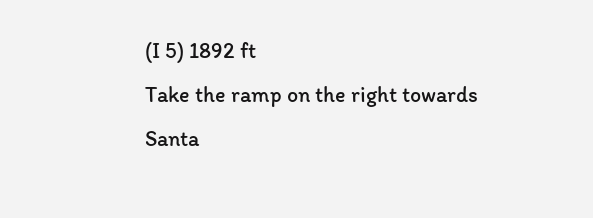(I 5) 1892 ft
Take the ramp on the right towards Santa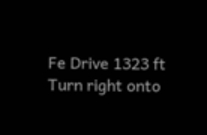Fe Drive 1323 ft
Turn right onto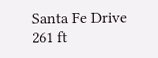Santa Fe Drive 261 ft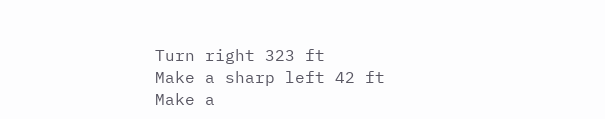Turn right 323 ft
Make a sharp left 42 ft
Make a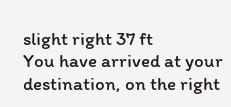slight right 37 ft
You have arrived at your destination, on the right